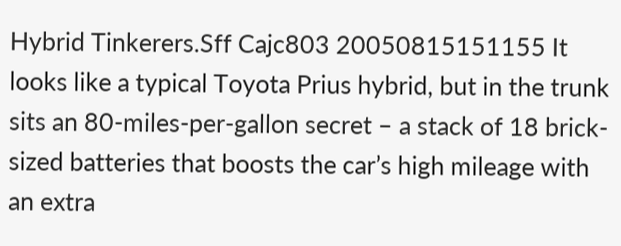Hybrid Tinkerers.Sff Cajc803 20050815151155 It looks like a typical Toyota Prius hybrid, but in the trunk sits an 80-miles-per-gallon secret – a stack of 18 brick-sized batteries that boosts the car’s high mileage with an extra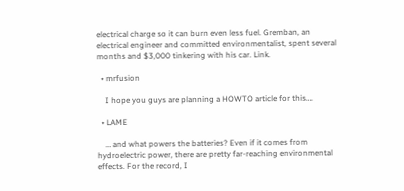electrical charge so it can burn even less fuel. Gremban, an electrical engineer and committed environmentalist, spent several months and $3,000 tinkering with his car. Link.

  • mrfusion

    I hope you guys are planning a HOWTO article for this….

  • LAME

    … and what powers the batteries? Even if it comes from hydroelectric power, there are pretty far-reaching environmental effects. For the record, I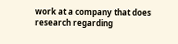work at a company that does research regarding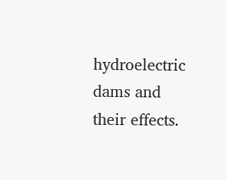hydroelectric dams and their effects.